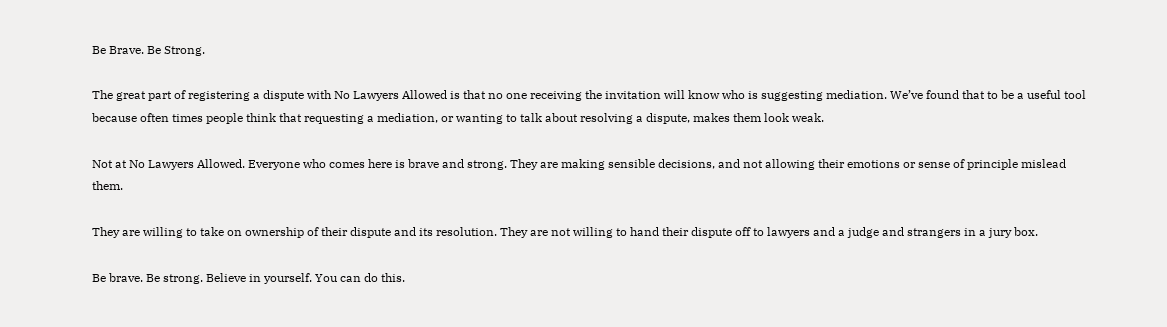Be Brave. Be Strong.

The great part of registering a dispute with No Lawyers Allowed is that no one receiving the invitation will know who is suggesting mediation. We’ve found that to be a useful tool because often times people think that requesting a mediation, or wanting to talk about resolving a dispute, makes them look weak.

Not at No Lawyers Allowed. Everyone who comes here is brave and strong. They are making sensible decisions, and not allowing their emotions or sense of principle mislead them.

They are willing to take on ownership of their dispute and its resolution. They are not willing to hand their dispute off to lawyers and a judge and strangers in a jury box.

Be brave. Be strong. Believe in yourself. You can do this.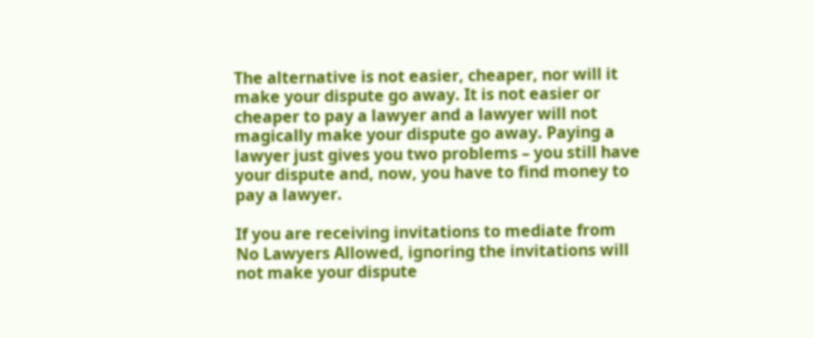The alternative is not easier, cheaper, nor will it make your dispute go away. It is not easier or cheaper to pay a lawyer and a lawyer will not magically make your dispute go away. Paying a lawyer just gives you two problems – you still have your dispute and, now, you have to find money to pay a lawyer.

If you are receiving invitations to mediate from No Lawyers Allowed, ignoring the invitations will not make your dispute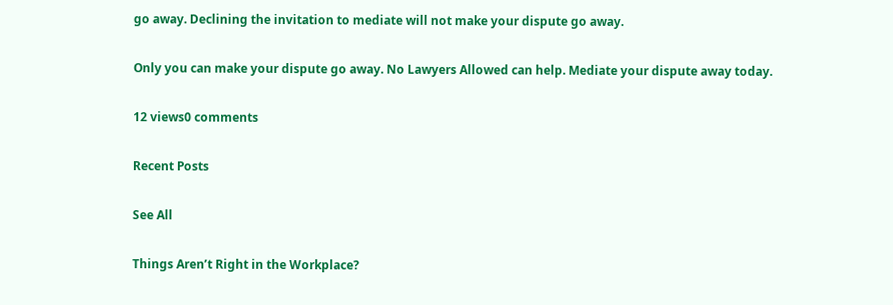go away. Declining the invitation to mediate will not make your dispute go away.

Only you can make your dispute go away. No Lawyers Allowed can help. Mediate your dispute away today.

12 views0 comments

Recent Posts

See All

Things Aren’t Right in the Workplace?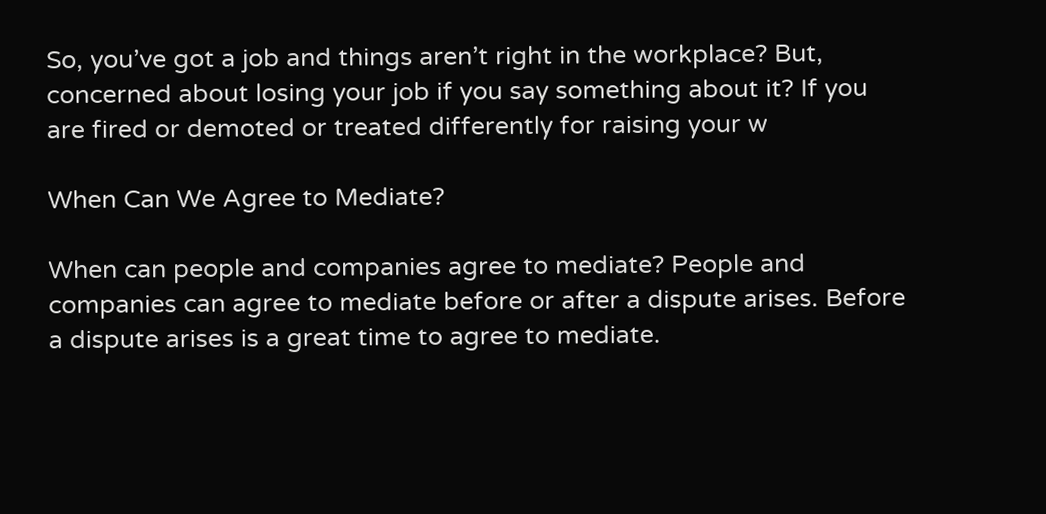So, you’ve got a job and things aren’t right in the workplace? But, concerned about losing your job if you say something about it? If you are fired or demoted or treated differently for raising your w

When Can We Agree to Mediate?

When can people and companies agree to mediate? People and companies can agree to mediate before or after a dispute arises. Before a dispute arises is a great time to agree to mediate.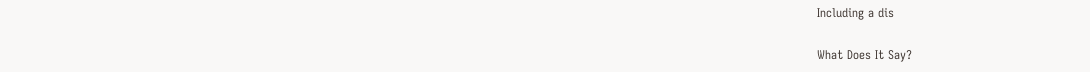Including a dis

What Does It Say?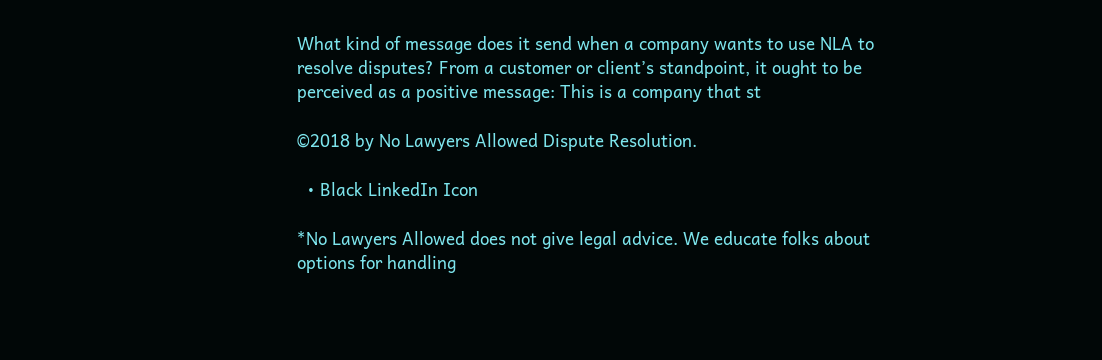What kind of message does it send when a company wants to use NLA to resolve disputes? From a customer or client’s standpoint, it ought to be perceived as a positive message: This is a company that st

©2018 by No Lawyers Allowed Dispute Resolution.

  • Black LinkedIn Icon

*No Lawyers Allowed does not give legal advice. We educate folks about options for handling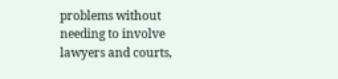problems without needing to involve lawyers and courts,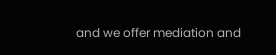and we offer mediation and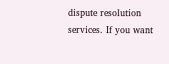dispute resolution services. If you want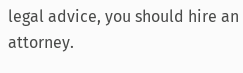legal advice, you should hire an attorney.